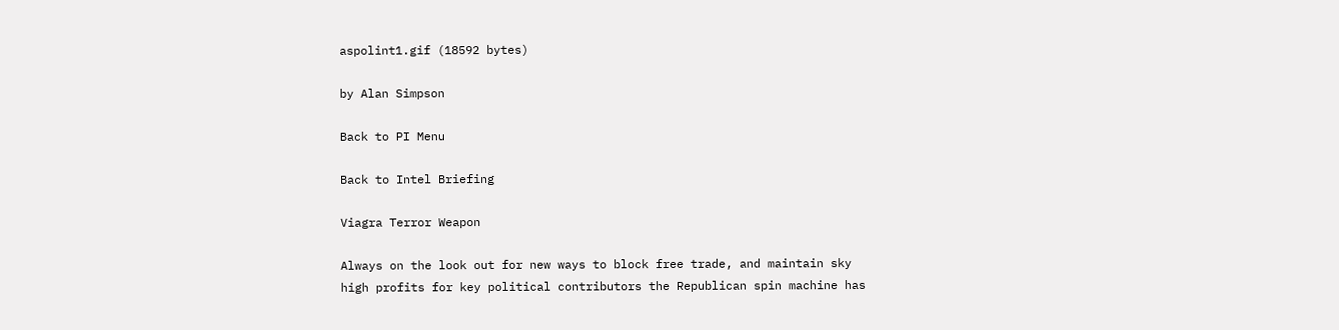aspolint1.gif (18592 bytes)

by Alan Simpson

Back to PI Menu

Back to Intel Briefing

Viagra Terror Weapon

Always on the look out for new ways to block free trade, and maintain sky high profits for key political contributors the Republican spin machine has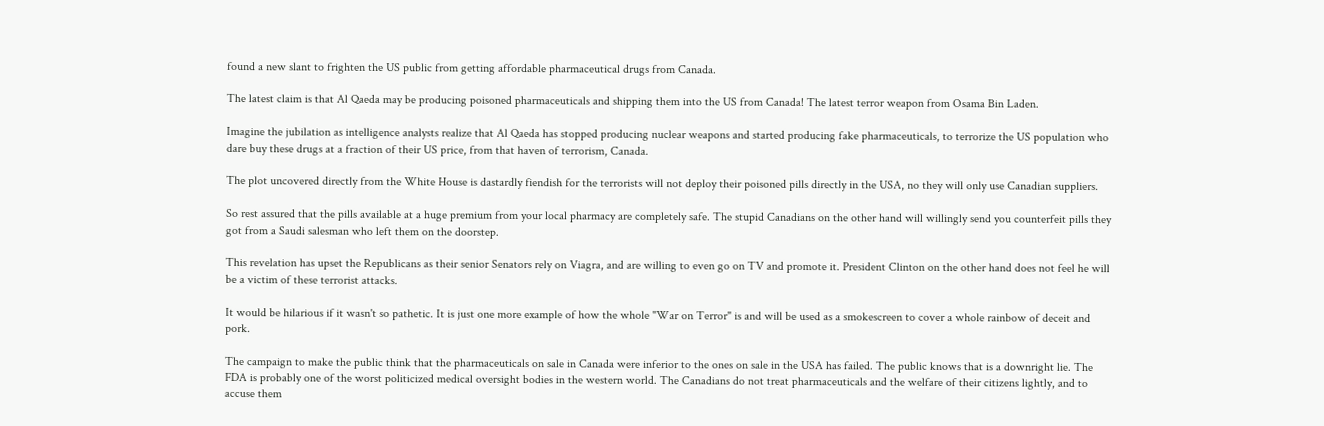found a new slant to frighten the US public from getting affordable pharmaceutical drugs from Canada.

The latest claim is that Al Qaeda may be producing poisoned pharmaceuticals and shipping them into the US from Canada! The latest terror weapon from Osama Bin Laden.

Imagine the jubilation as intelligence analysts realize that Al Qaeda has stopped producing nuclear weapons and started producing fake pharmaceuticals, to terrorize the US population who dare buy these drugs at a fraction of their US price, from that haven of terrorism, Canada.

The plot uncovered directly from the White House is dastardly fiendish for the terrorists will not deploy their poisoned pills directly in the USA, no they will only use Canadian suppliers.

So rest assured that the pills available at a huge premium from your local pharmacy are completely safe. The stupid Canadians on the other hand will willingly send you counterfeit pills they got from a Saudi salesman who left them on the doorstep.

This revelation has upset the Republicans as their senior Senators rely on Viagra, and are willing to even go on TV and promote it. President Clinton on the other hand does not feel he will be a victim of these terrorist attacks.

It would be hilarious if it wasn't so pathetic. It is just one more example of how the whole "War on Terror" is and will be used as a smokescreen to cover a whole rainbow of deceit and pork.

The campaign to make the public think that the pharmaceuticals on sale in Canada were inferior to the ones on sale in the USA has failed. The public knows that is a downright lie. The FDA is probably one of the worst politicized medical oversight bodies in the western world. The Canadians do not treat pharmaceuticals and the welfare of their citizens lightly, and to accuse them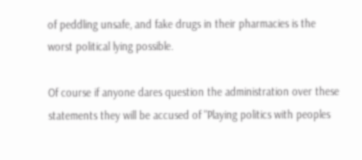of peddling unsafe, and fake drugs in their pharmacies is the worst political lying possible.

Of course if anyone dares question the administration over these statements they will be accused of "Playing politics with peoples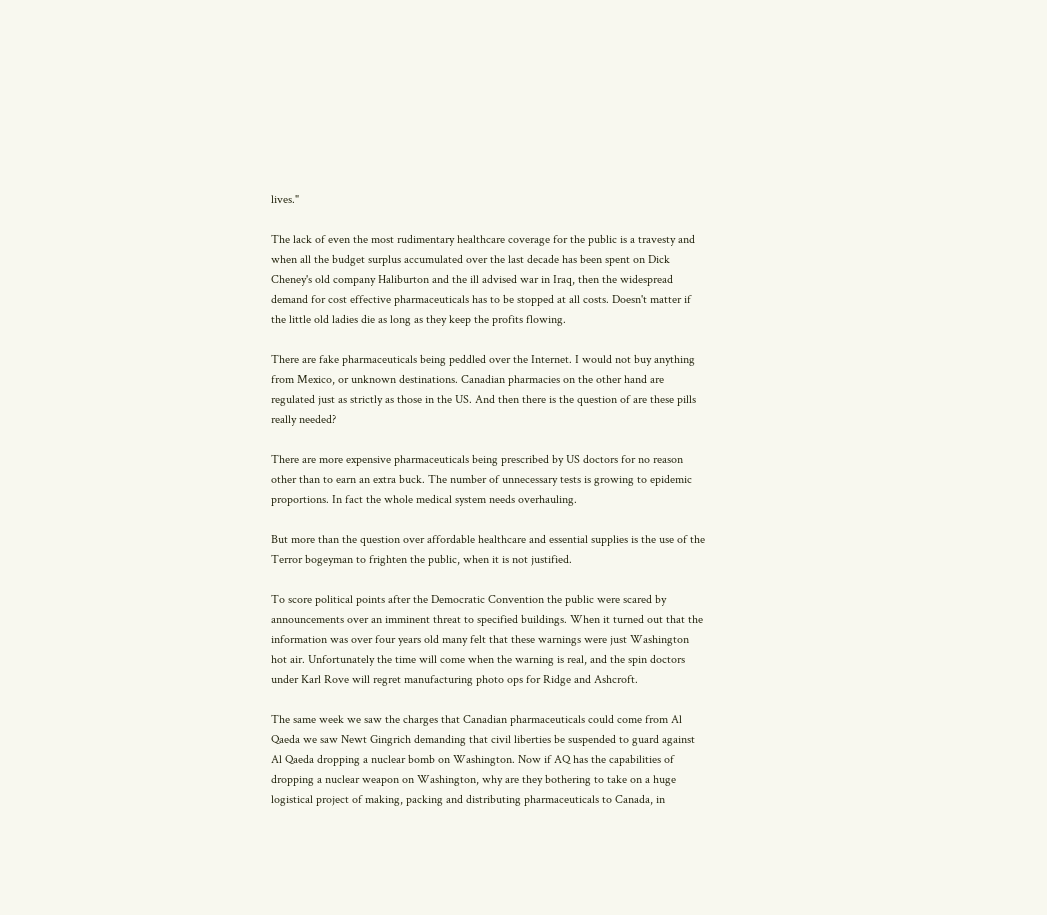lives."

The lack of even the most rudimentary healthcare coverage for the public is a travesty and when all the budget surplus accumulated over the last decade has been spent on Dick Cheney's old company Haliburton and the ill advised war in Iraq, then the widespread demand for cost effective pharmaceuticals has to be stopped at all costs. Doesn't matter if the little old ladies die as long as they keep the profits flowing.

There are fake pharmaceuticals being peddled over the Internet. I would not buy anything from Mexico, or unknown destinations. Canadian pharmacies on the other hand are regulated just as strictly as those in the US. And then there is the question of are these pills really needed?

There are more expensive pharmaceuticals being prescribed by US doctors for no reason other than to earn an extra buck. The number of unnecessary tests is growing to epidemic proportions. In fact the whole medical system needs overhauling.

But more than the question over affordable healthcare and essential supplies is the use of the Terror bogeyman to frighten the public, when it is not justified.

To score political points after the Democratic Convention the public were scared by announcements over an imminent threat to specified buildings. When it turned out that the information was over four years old many felt that these warnings were just Washington hot air. Unfortunately the time will come when the warning is real, and the spin doctors under Karl Rove will regret manufacturing photo ops for Ridge and Ashcroft.

The same week we saw the charges that Canadian pharmaceuticals could come from Al Qaeda we saw Newt Gingrich demanding that civil liberties be suspended to guard against Al Qaeda dropping a nuclear bomb on Washington. Now if AQ has the capabilities of dropping a nuclear weapon on Washington, why are they bothering to take on a huge logistical project of making, packing and distributing pharmaceuticals to Canada, in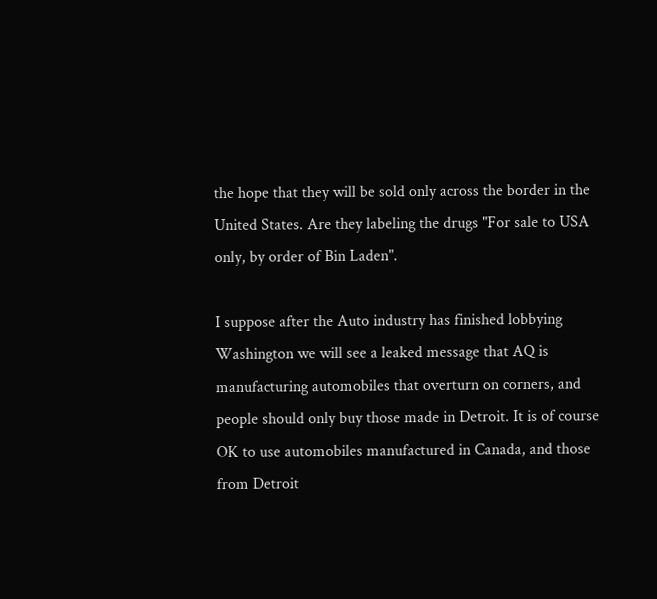the hope that they will be sold only across the border in the United States. Are they labeling the drugs "For sale to USA only, by order of Bin Laden".

I suppose after the Auto industry has finished lobbying Washington we will see a leaked message that AQ is manufacturing automobiles that overturn on corners, and people should only buy those made in Detroit. It is of course OK to use automobiles manufactured in Canada, and those from Detroit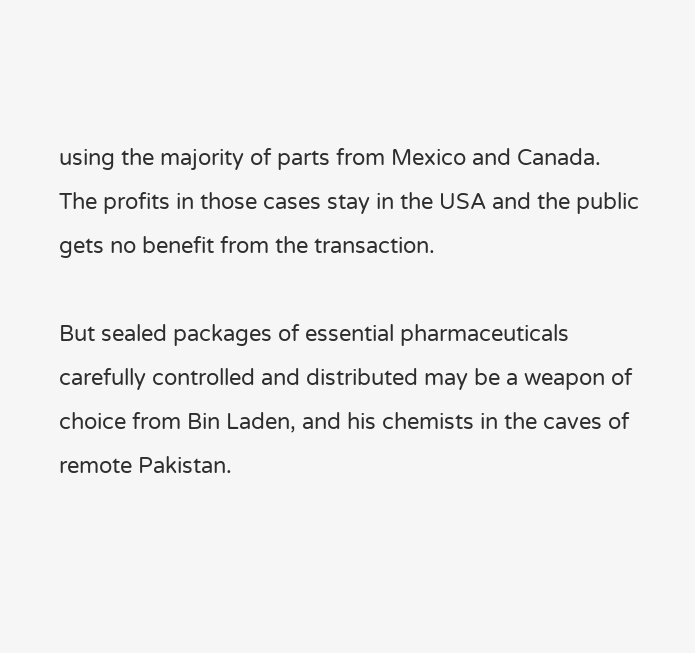using the majority of parts from Mexico and Canada. The profits in those cases stay in the USA and the public gets no benefit from the transaction.

But sealed packages of essential pharmaceuticals carefully controlled and distributed may be a weapon of choice from Bin Laden, and his chemists in the caves of remote Pakistan.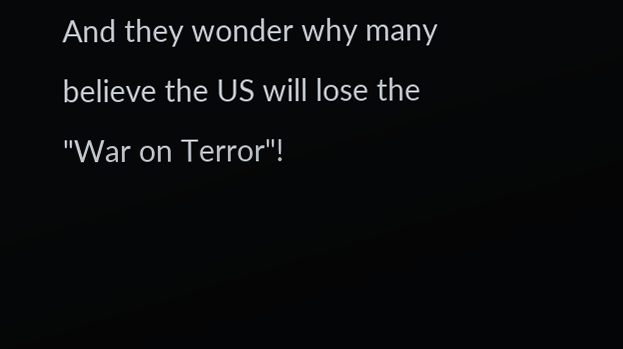And they wonder why many believe the US will lose the "War on Terror"!